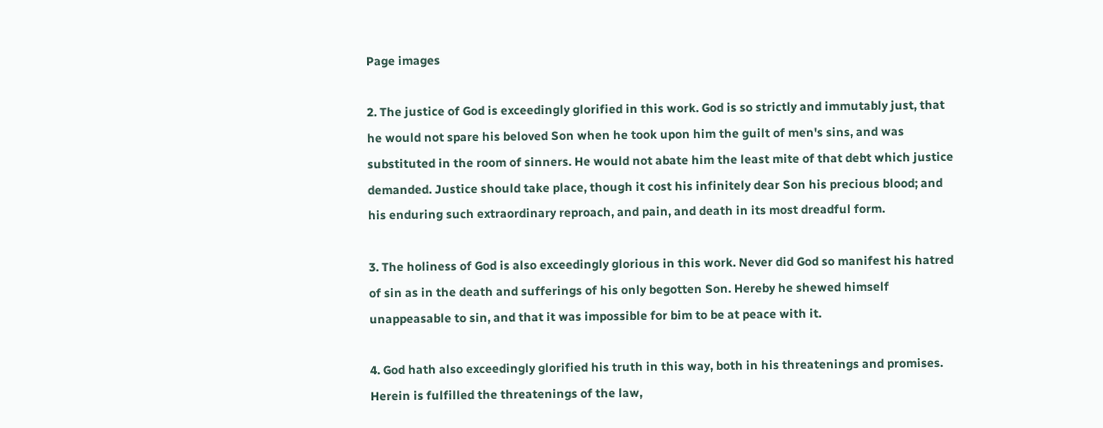Page images

2. The justice of God is exceedingly glorified in this work. God is so strictly and immutably just, that he would not spare his beloved Son when he took upon him the guilt of men's sins, and was substituted in the room of sinners. He would not abate him the least mite of that debt which justice demanded. Justice should take place, though it cost his infinitely dear Son his precious blood; and his enduring such extraordinary reproach, and pain, and death in its most dreadful form.

3. The holiness of God is also exceedingly glorious in this work. Never did God so manifest his hatred of sin as in the death and sufferings of his only begotten Son. Hereby he shewed himself unappeasable to sin, and that it was impossible for bim to be at peace with it.

4. God hath also exceedingly glorified his truth in this way, both in his threatenings and promises. Herein is fulfilled the threatenings of the law,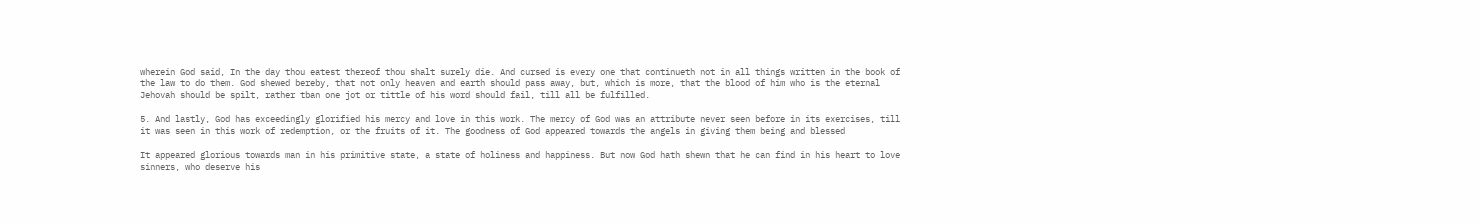wherein God said, In the day thou eatest thereof thou shalt surely die. And cursed is every one that continueth not in all things written in the book of the law to do them. God shewed bereby, that not only heaven and earth should pass away, but, which is more, that the blood of him who is the eternal Jehovah should be spilt, rather tban one jot or tittle of his word should fail, till all be fulfilled.

5. And lastly, God has exceedingly glorified his mercy and love in this work. The mercy of God was an attribute never seen before in its exercises, till it was seen in this work of redemption, or the fruits of it. The goodness of God appeared towards the angels in giving them being and blessed

It appeared glorious towards man in his primitive state, a state of holiness and happiness. But now God hath shewn that he can find in his heart to love sinners, who deserve his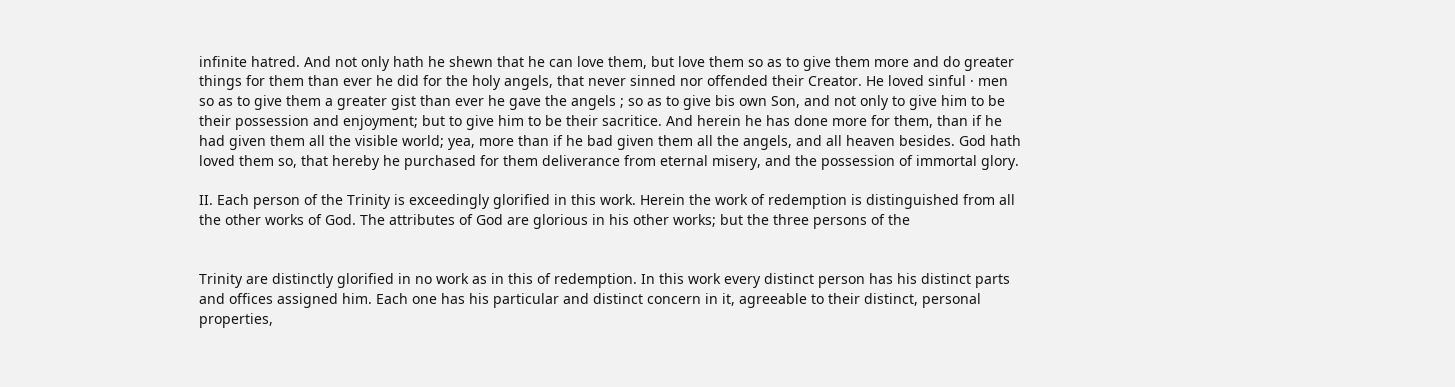infinite hatred. And not only hath he shewn that he can love them, but love them so as to give them more and do greater things for them than ever he did for the holy angels, that never sinned nor offended their Creator. He loved sinful · men so as to give them a greater gist than ever he gave the angels ; so as to give bis own Son, and not only to give him to be their possession and enjoyment; but to give him to be their sacritice. And herein he has done more for them, than if he had given them all the visible world; yea, more than if he bad given them all the angels, and all heaven besides. God hath loved them so, that hereby he purchased for them deliverance from eternal misery, and the possession of immortal glory.

II. Each person of the Trinity is exceedingly glorified in this work. Herein the work of redemption is distinguished from all the other works of God. The attributes of God are glorious in his other works; but the three persons of the


Trinity are distinctly glorified in no work as in this of redemption. In this work every distinct person has his distinct parts and offices assigned him. Each one has his particular and distinct concern in it, agreeable to their distinct, personal properties,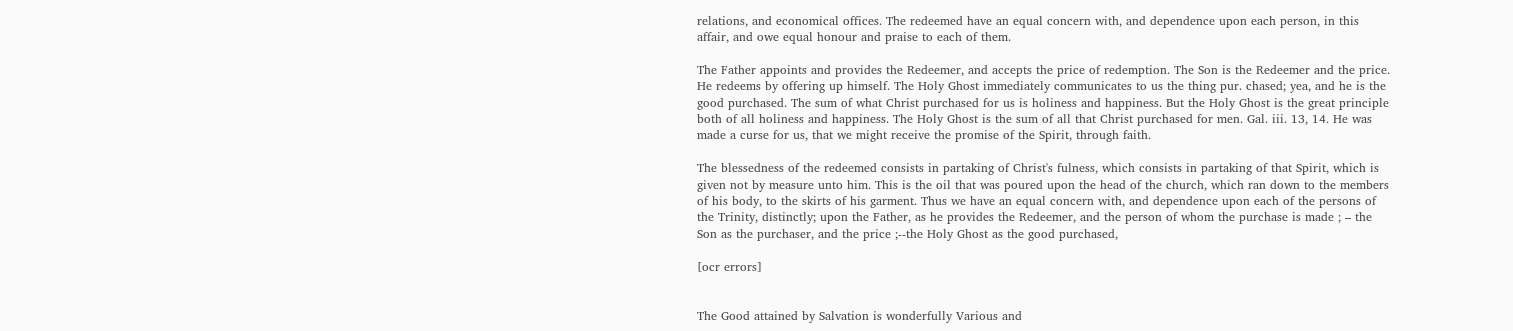relations, and economical offices. The redeemed have an equal concern with, and dependence upon each person, in this affair, and owe equal honour and praise to each of them.

The Father appoints and provides the Redeemer, and accepts the price of redemption. The Son is the Redeemer and the price. He redeems by offering up himself. The Holy Ghost immediately communicates to us the thing pur. chased; yea, and he is the good purchased. The sum of what Christ purchased for us is holiness and happiness. But the Holy Ghost is the great principle both of all holiness and happiness. The Holy Ghost is the sum of all that Christ purchased for men. Gal. iii. 13, 14. He was made a curse for us, that we might receive the promise of the Spirit, through faith.

The blessedness of the redeemed consists in partaking of Christ's fulness, which consists in partaking of that Spirit, which is given not by measure unto him. This is the oil that was poured upon the head of the church, which ran down to the members of his body, to the skirts of his garment. Thus we have an equal concern with, and dependence upon each of the persons of the Trinity, distinctly; upon the Father, as he provides the Redeemer, and the person of whom the purchase is made ; – the Son as the purchaser, and the price ;--the Holy Ghost as the good purchased,

[ocr errors]


The Good attained by Salvation is wonderfully Various and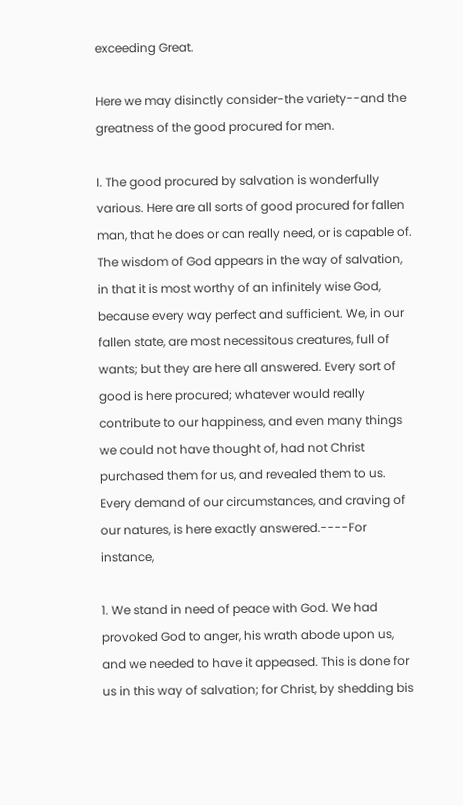exceeding Great.

Here we may disinctly consider-the variety--and the greatness of the good procured for men.

I. The good procured by salvation is wonderfully various. Here are all sorts of good procured for fallen man, that he does or can really need, or is capable of. The wisdom of God appears in the way of salvation, in that it is most worthy of an infinitely wise God, because every way perfect and sufficient. We, in our fallen state, are most necessitous creatures, full of wants; but they are here all answered. Every sort of good is here procured; whatever would really contribute to our happiness, and even many things we could not have thought of, had not Christ purchased them for us, and revealed them to us. Every demand of our circumstances, and craving of our natures, is here exactly answered.----For instance,

1. We stand in need of peace with God. We had provoked God to anger, his wrath abode upon us, and we needed to have it appeased. This is done for us in this way of salvation; for Christ, by shedding bis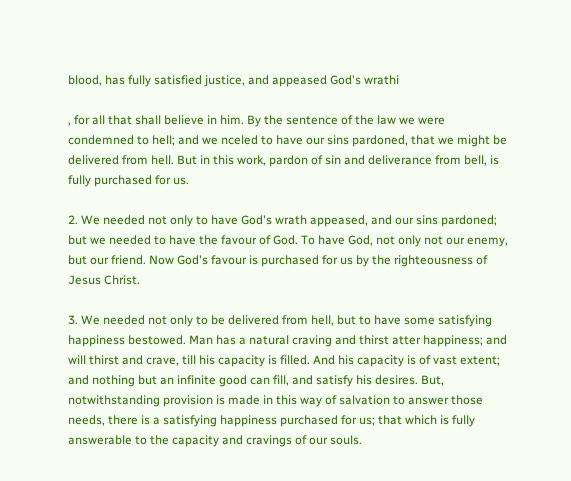blood, has fully satisfied justice, and appeased God's wrathi

, for all that shall believe in him. By the sentence of the law we were condemned to hell; and we nceled to have our sins pardoned, that we might be delivered from hell. But in this work, pardon of sin and deliverance from bell, is fully purchased for us.

2. We needed not only to have God's wrath appeased, and our sins pardoned; but we needed to have the favour of God. To have God, not only not our enemy, but our friend. Now God's favour is purchased for us by the righteousness of Jesus Christ.

3. We needed not only to be delivered from hell, but to have some satisfying happiness bestowed. Man has a natural craving and thirst atter happiness; and will thirst and crave, till his capacity is filled. And his capacity is of vast extent; and nothing but an infinite good can fill, and satisfy his desires. But, notwithstanding provision is made in this way of salvation to answer those needs, there is a satisfying happiness purchased for us; that which is fully answerable to the capacity and cravings of our souls.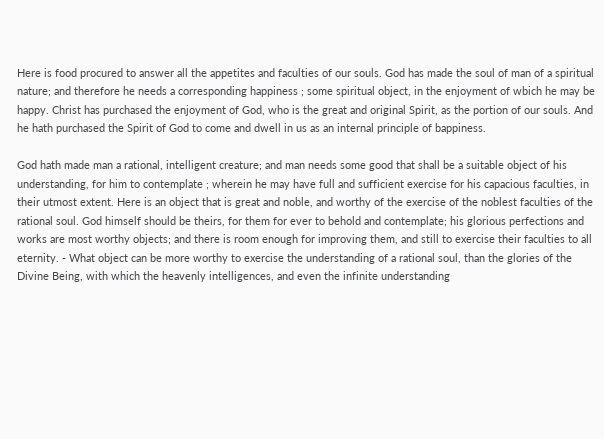Here is food procured to answer all the appetites and faculties of our souls. God has made the soul of man of a spiritual nature; and therefore he needs a corresponding happiness ; some spiritual object, in the enjoyment of wbich he may be happy. Christ has purchased the enjoyment of God, who is the great and original Spirit, as the portion of our souls. And he hath purchased the Spirit of God to come and dwell in us as an internal principle of bappiness.

God hath made man a rational, intelligent creature; and man needs some good that shall be a suitable object of his understanding, for him to contemplate ; wherein he may have full and sufficient exercise for his capacious faculties, in their utmost extent. Here is an object that is great and noble, and worthy of the exercise of the noblest faculties of the rational soul. God himself should be theirs, for them for ever to behold and contemplate; his glorious perfections and works are most worthy objects; and there is room enough for improving them, and still to exercise their faculties to all eternity. - What object can be more worthy to exercise the understanding of a rational soul, than the glories of the Divine Being, with which the heavenly intelligences, and even the infinite understanding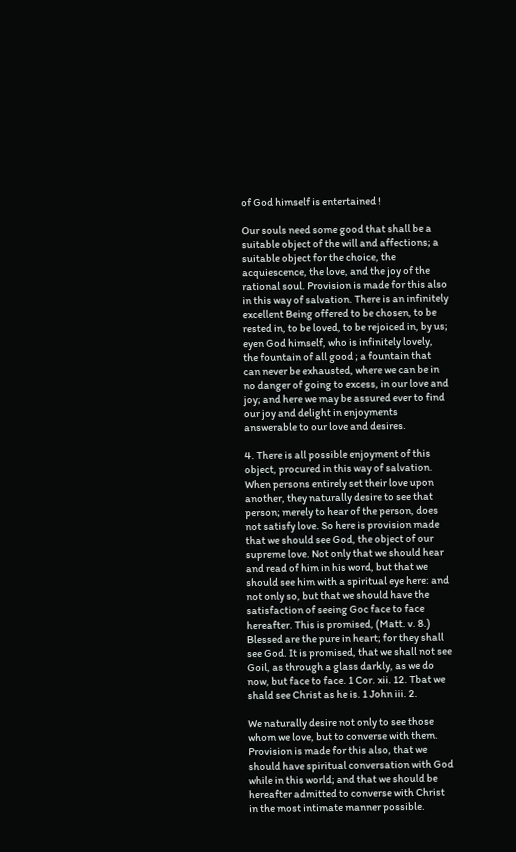of God himself is entertained !

Our souls need some good that shall be a suitable object of the will and affections; a suitable object for the choice, the acquiescence, the love, and the joy of the rational soul. Provision is made for this also in this way of salvation. There is an infinitely excellent Being offered to be chosen, to be rested in, to be loved, to be rejoiced in, by us; eyen God himself, who is infinitely lovely, the fountain of all good ; a fountain that can never be exhausted, where we can be in no danger of going to excess, in our love and joy; and here we may be assured ever to find our joy and delight in enjoyments answerable to our love and desires.

4. There is all possible enjoyment of this object, procured in this way of salvation. When persons entirely set their love upon another, they naturally desire to see that person; merely to hear of the person, does not satisfy love. So here is provision made that we should see God, the object of our supreme love. Not only that we should hear and read of him in his word, but that we should see him with a spiritual eye here: and not only so, but that we should have the satisfaction of seeing Goc face to face hereafter. This is promised, (Matt. v. 8.) Blessed are the pure in heart; for they shall see God. It is promised, that we shall not see Goil, as through a glass darkly, as we do now, but face to face. 1 Cor. xii. 12. Tbat we shald see Christ as he is. 1 John iii. 2.

We naturally desire not only to see those whom we love, but to converse with them. Provision is made for this also, that we should have spiritual conversation with God while in this world; and that we should be hereafter admitted to converse with Christ in the most intimate manner possible.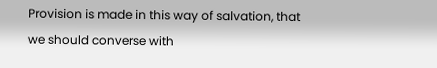Provision is made in this way of salvation, that we should converse with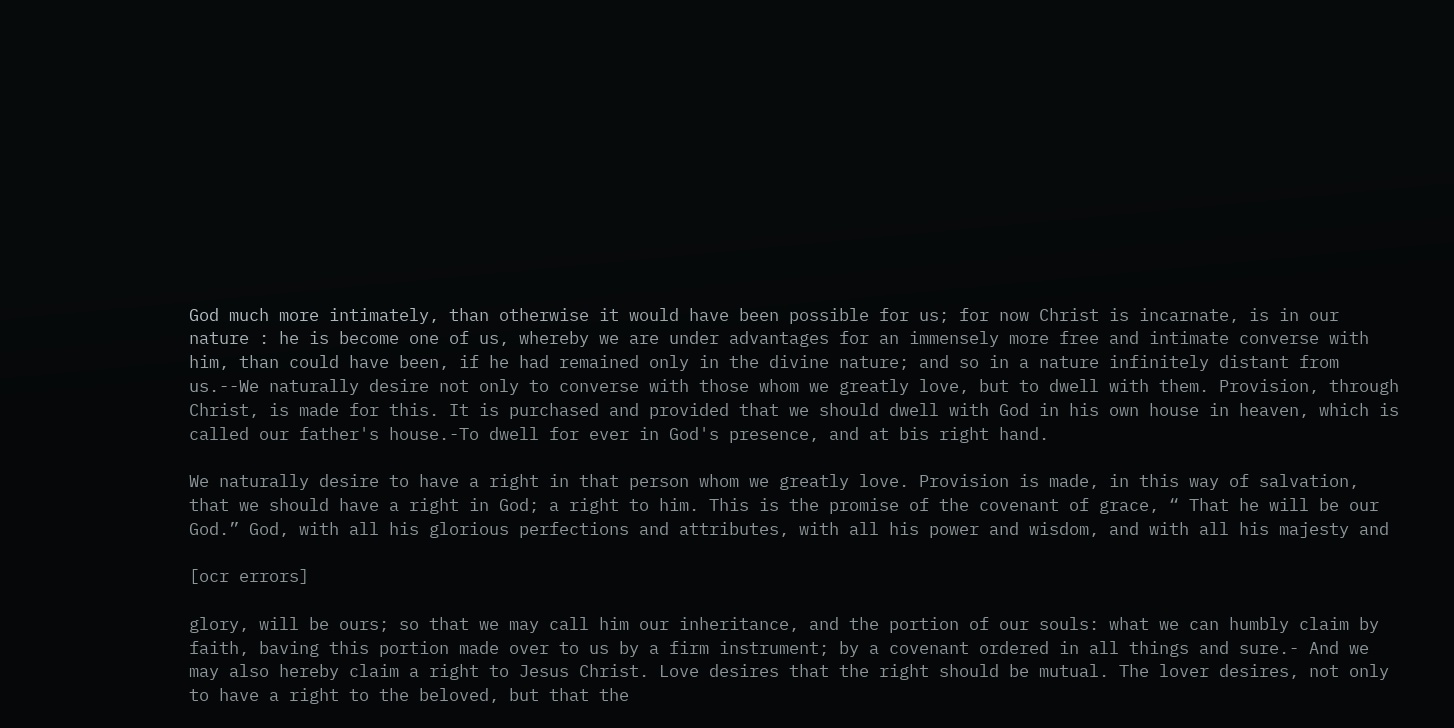God much more intimately, than otherwise it would have been possible for us; for now Christ is incarnate, is in our nature : he is become one of us, whereby we are under advantages for an immensely more free and intimate converse with him, than could have been, if he had remained only in the divine nature; and so in a nature infinitely distant from us.--We naturally desire not only to converse with those whom we greatly love, but to dwell with them. Provision, through Christ, is made for this. It is purchased and provided that we should dwell with God in his own house in heaven, which is called our father's house.-To dwell for ever in God's presence, and at bis right hand.

We naturally desire to have a right in that person whom we greatly love. Provision is made, in this way of salvation, that we should have a right in God; a right to him. This is the promise of the covenant of grace, “ That he will be our God.” God, with all his glorious perfections and attributes, with all his power and wisdom, and with all his majesty and

[ocr errors]

glory, will be ours; so that we may call him our inheritance, and the portion of our souls: what we can humbly claim by faith, baving this portion made over to us by a firm instrument; by a covenant ordered in all things and sure.- And we may also hereby claim a right to Jesus Christ. Love desires that the right should be mutual. The lover desires, not only to have a right to the beloved, but that the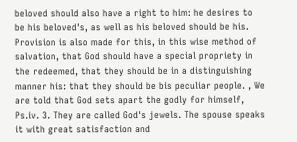beloved should also have a right to him: he desires to be his beloved's, as well as his beloved should be his. Provision is also made for this, in this wise method of salvation, that God should have a special propriety in the redeemed, that they should be in a distinguishing manner his: that they should be bis peculiar people. , We are told that God sets apart the godly for himself, Ps.iv. 3. They are called God's jewels. The spouse speaks it with great satisfaction and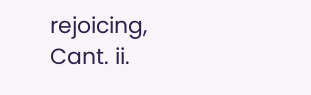rejoicing, Cant. ii.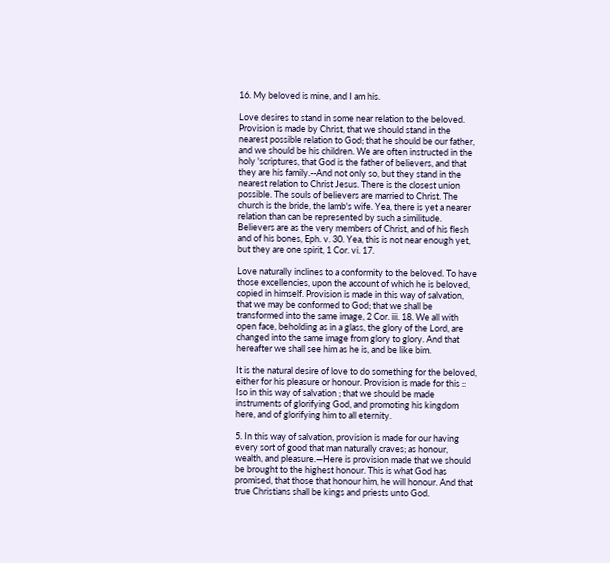16. My beloved is mine, and I am his.

Love desires to stand in some near relation to the beloved. Provision is made by Christ, that we should stand in the nearest possible relation to God; that he should be our father, and we should be his children. We are often instructed in the holy 'scriptures, that God is the father of believers, and that they are his family.--And not only so, but they stand in the nearest relation to Christ Jesus. There is the closest union possible. The souls of believers are married to Christ. The church is the bride, the lamb's wife. Yea, there is yet a nearer relation than can be represented by such a similitude. Believers are as the very members of Christ, and of his flesh and of his bones, Eph. v. 30. Yea, this is not near enough yet, but they are one spirit, 1 Cor. vi. 17.

Love naturally inclines to a conformity to the beloved. To have those excellencies, upon the account of which he is beloved, copied in himself. Provision is made in this way of salvation, that we may be conformed to God; that we shall be transformed into the same image, 2 Cor. iii. 18. We all with open face, beholding as in a glass, the glory of the Lord, are changed into the same image from glory to glory. And that hereafter we shall see him as he is, and be like bim.

It is the natural desire of love to do something for the beloved, either for his pleasure or honour. Provision is made for this :: Iso in this way of salvation ; that we should be made instruments of glorifying God, and promoting his kingdom here, and of glorifying him to all eternity.

5. In this way of salvation, provision is made for our having every sort of good that man naturally craves; as honour, wealth, and pleasure.—Here is provision made that we should be brought to the highest honour. This is what God has promised, that those that honour him, he will honour. And that true Christians shall be kings and priests unto God.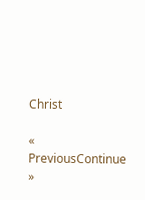Christ

« PreviousContinue »